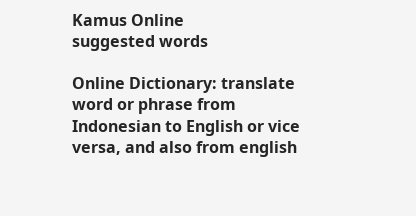Kamus Online
suggested words

Online Dictionary: translate word or phrase from Indonesian to English or vice versa, and also from english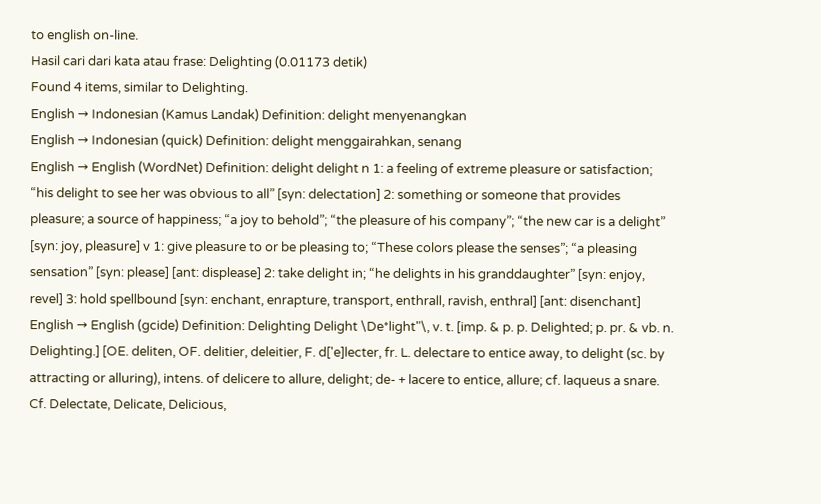to english on-line.
Hasil cari dari kata atau frase: Delighting (0.01173 detik)
Found 4 items, similar to Delighting.
English → Indonesian (Kamus Landak) Definition: delight menyenangkan
English → Indonesian (quick) Definition: delight menggairahkan, senang
English → English (WordNet) Definition: delight delight n 1: a feeling of extreme pleasure or satisfaction; “his delight to see her was obvious to all” [syn: delectation] 2: something or someone that provides pleasure; a source of happiness; “a joy to behold”; “the pleasure of his company”; “the new car is a delight” [syn: joy, pleasure] v 1: give pleasure to or be pleasing to; “These colors please the senses”; “a pleasing sensation” [syn: please] [ant: displease] 2: take delight in; “he delights in his granddaughter” [syn: enjoy, revel] 3: hold spellbound [syn: enchant, enrapture, transport, enthrall, ravish, enthral] [ant: disenchant]
English → English (gcide) Definition: Delighting Delight \De*light"\, v. t. [imp. & p. p. Delighted; p. pr. & vb. n. Delighting.] [OE. deliten, OF. delitier, deleitier, F. d['e]lecter, fr. L. delectare to entice away, to delight (sc. by attracting or alluring), intens. of delicere to allure, delight; de- + lacere to entice, allure; cf. laqueus a snare. Cf. Delectate, Delicate, Delicious,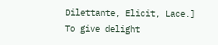Dilettante, Elicit, Lace.] To give delight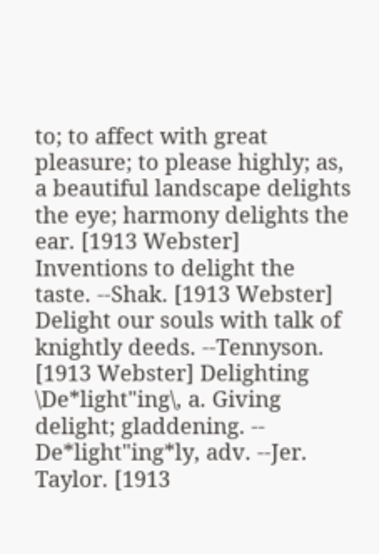to; to affect with great pleasure; to please highly; as, a beautiful landscape delights the eye; harmony delights the ear. [1913 Webster] Inventions to delight the taste. --Shak. [1913 Webster] Delight our souls with talk of knightly deeds. --Tennyson. [1913 Webster] Delighting \De*light"ing\, a. Giving delight; gladdening. -- De*light"ing*ly, adv. --Jer. Taylor. [1913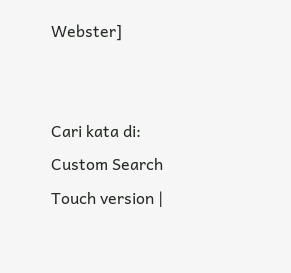Webster]


Cari kata di:
Custom Search
Touch version |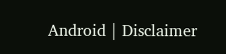Android | Disclaimer